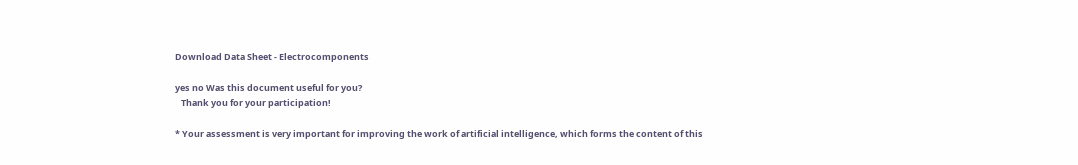Download Data Sheet - Electrocomponents

yes no Was this document useful for you?
   Thank you for your participation!

* Your assessment is very important for improving the work of artificial intelligence, which forms the content of this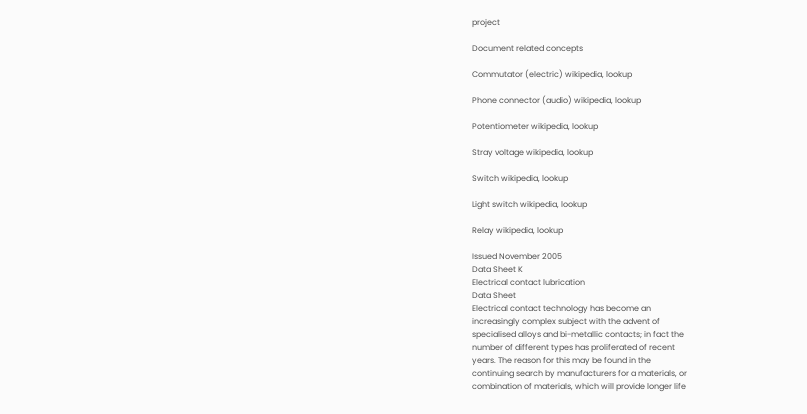project

Document related concepts

Commutator (electric) wikipedia, lookup

Phone connector (audio) wikipedia, lookup

Potentiometer wikipedia, lookup

Stray voltage wikipedia, lookup

Switch wikipedia, lookup

Light switch wikipedia, lookup

Relay wikipedia, lookup

Issued November 2005
Data Sheet K
Electrical contact lubrication
Data Sheet
Electrical contact technology has become an
increasingly complex subject with the advent of
specialised alloys and bi-metallic contacts; in fact the
number of different types has proliferated of recent
years. The reason for this may be found in the
continuing search by manufacturers for a materials, or
combination of materials, which will provide longer life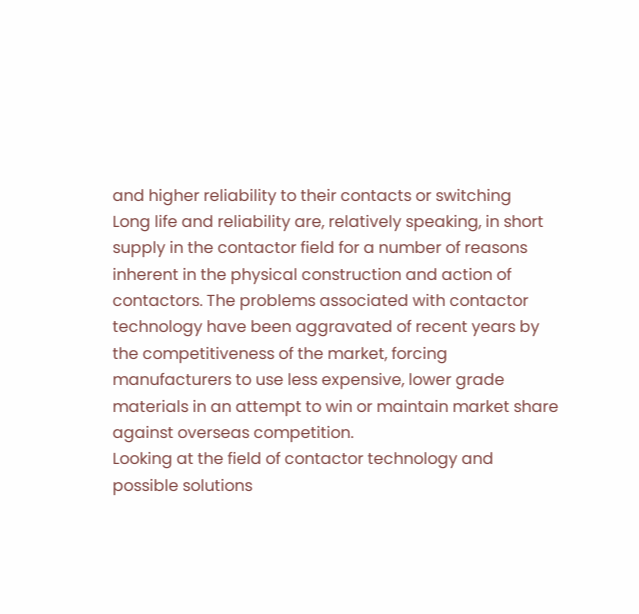and higher reliability to their contacts or switching
Long life and reliability are, relatively speaking, in short
supply in the contactor field for a number of reasons
inherent in the physical construction and action of
contactors. The problems associated with contactor
technology have been aggravated of recent years by
the competitiveness of the market, forcing
manufacturers to use less expensive, lower grade
materials in an attempt to win or maintain market share
against overseas competition.
Looking at the field of contactor technology and
possible solutions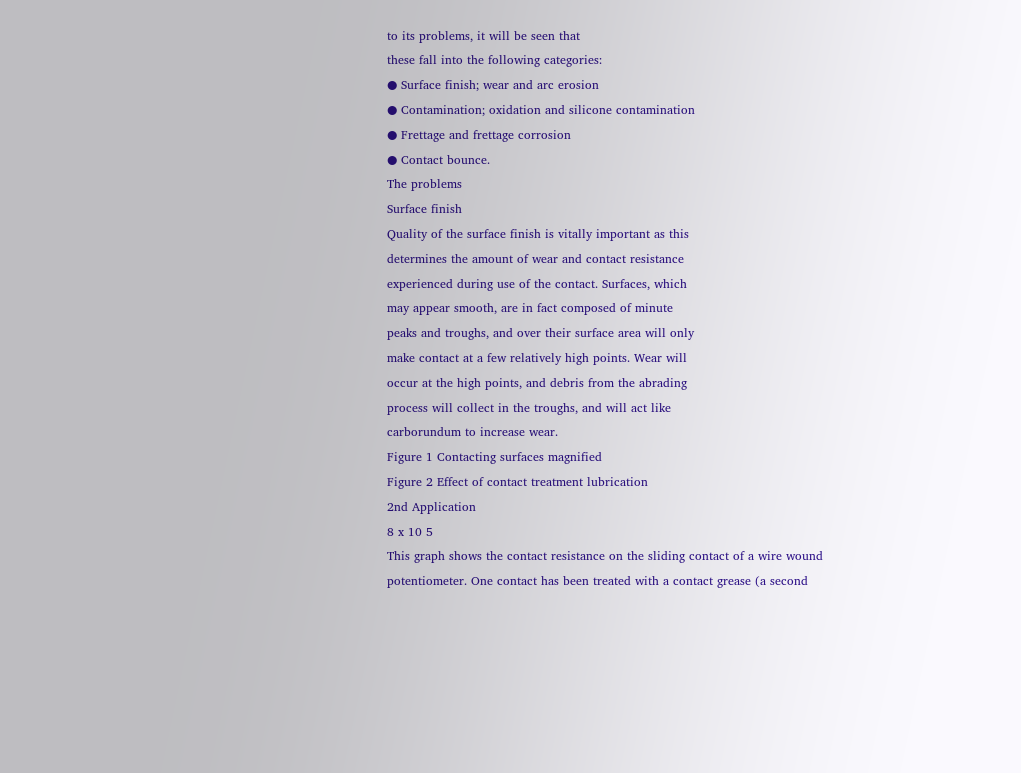to its problems, it will be seen that
these fall into the following categories:
● Surface finish; wear and arc erosion
● Contamination; oxidation and silicone contamination
● Frettage and frettage corrosion
● Contact bounce.
The problems
Surface finish
Quality of the surface finish is vitally important as this
determines the amount of wear and contact resistance
experienced during use of the contact. Surfaces, which
may appear smooth, are in fact composed of minute
peaks and troughs, and over their surface area will only
make contact at a few relatively high points. Wear will
occur at the high points, and debris from the abrading
process will collect in the troughs, and will act like
carborundum to increase wear.
Figure 1 Contacting surfaces magnified
Figure 2 Effect of contact treatment lubrication
2nd Application
8 x 10 5
This graph shows the contact resistance on the sliding contact of a wire wound
potentiometer. One contact has been treated with a contact grease (a second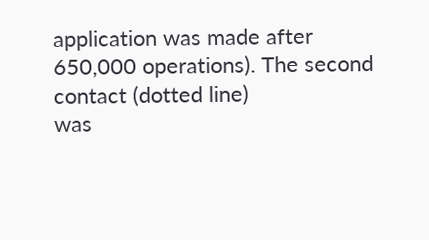application was made after 650,000 operations). The second contact (dotted line)
was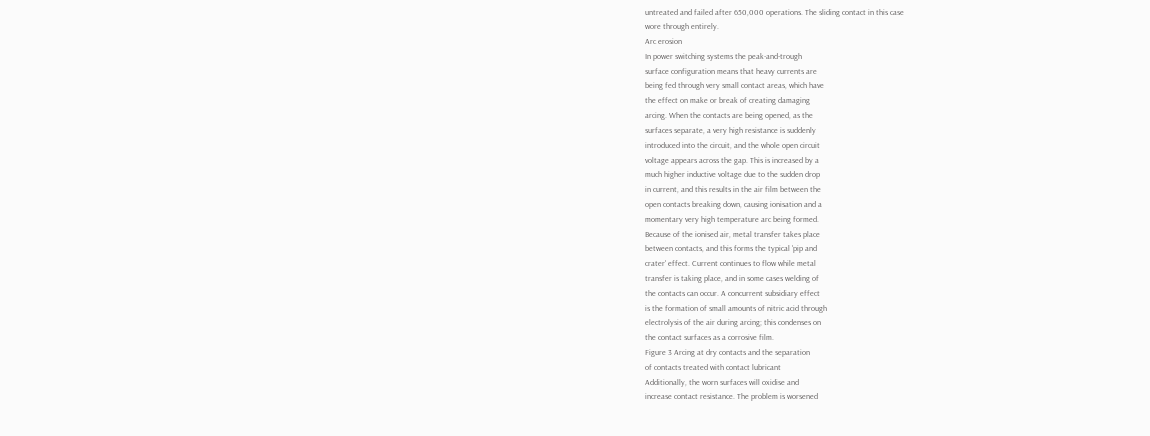untreated and failed after 650,000 operations. The sliding contact in this case
wore through entirely.
Arc erosion
In power switching systems the peak-and-trough
surface configuration means that heavy currents are
being fed through very small contact areas, which have
the effect on make or break of creating damaging
arcing. When the contacts are being opened, as the
surfaces separate, a very high resistance is suddenly
introduced into the circuit, and the whole open circuit
voltage appears across the gap. This is increased by a
much higher inductive voltage due to the sudden drop
in current, and this results in the air film between the
open contacts breaking down, causing ionisation and a
momentary very high temperature arc being formed.
Because of the ionised air, metal transfer takes place
between contacts, and this forms the typical 'pip and
crater' effect. Current continues to flow while metal
transfer is taking place, and in some cases welding of
the contacts can occur. A concurrent subsidiary effect
is the formation of small amounts of nitric acid through
electrolysis of the air during arcing; this condenses on
the contact surfaces as a corrosive film.
Figure 3 Arcing at dry contacts and the separation
of contacts treated with contact lubricant
Additionally, the worn surfaces will oxidise and
increase contact resistance. The problem is worsened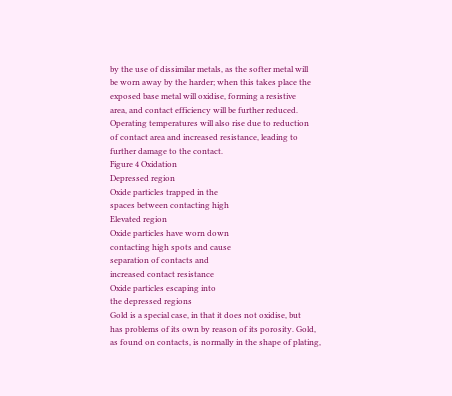by the use of dissimilar metals, as the softer metal will
be worn away by the harder; when this takes place the
exposed base metal will oxidise, forming a resistive
area, and contact efficiency will be further reduced.
Operating temperatures will also rise due to reduction
of contact area and increased resistance, leading to
further damage to the contact.
Figure 4 Oxidation
Depressed region
Oxide particles trapped in the
spaces between contacting high
Elevated region
Oxide particles have worn down
contacting high spots and cause
separation of contacts and
increased contact resistance
Oxide particles escaping into
the depressed regions
Gold is a special case, in that it does not oxidise, but
has problems of its own by reason of its porosity. Gold,
as found on contacts, is normally in the shape of plating,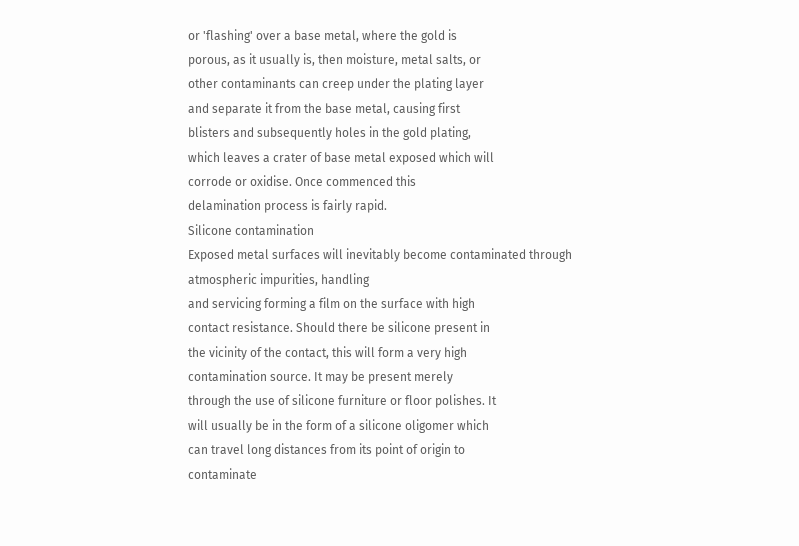or 'flashing' over a base metal, where the gold is
porous, as it usually is, then moisture, metal salts, or
other contaminants can creep under the plating layer
and separate it from the base metal, causing first
blisters and subsequently holes in the gold plating,
which leaves a crater of base metal exposed which will
corrode or oxidise. Once commenced this
delamination process is fairly rapid.
Silicone contamination
Exposed metal surfaces will inevitably become contaminated through atmospheric impurities, handling
and servicing forming a film on the surface with high
contact resistance. Should there be silicone present in
the vicinity of the contact, this will form a very high
contamination source. It may be present merely
through the use of silicone furniture or floor polishes. It
will usually be in the form of a silicone oligomer which
can travel long distances from its point of origin to
contaminate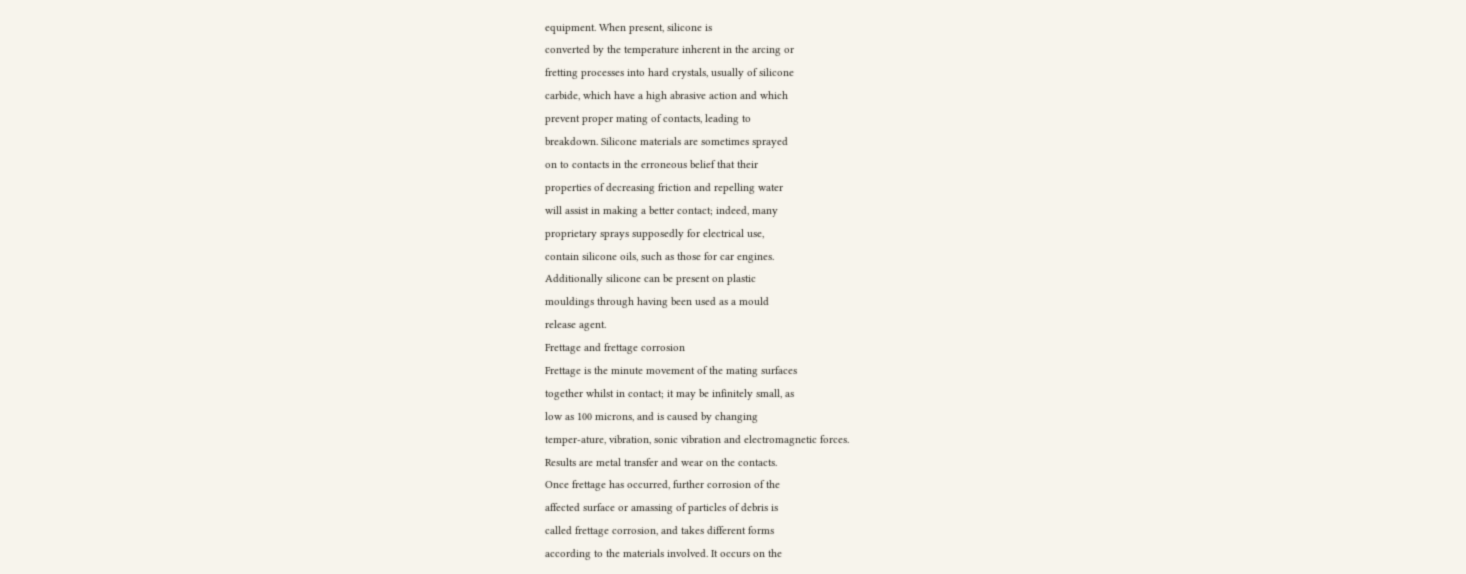equipment. When present, silicone is
converted by the temperature inherent in the arcing or
fretting processes into hard crystals, usually of silicone
carbide, which have a high abrasive action and which
prevent proper mating of contacts, leading to
breakdown. Silicone materials are sometimes sprayed
on to contacts in the erroneous belief that their
properties of decreasing friction and repelling water
will assist in making a better contact; indeed, many
proprietary sprays supposedly for electrical use,
contain silicone oils, such as those for car engines.
Additionally silicone can be present on plastic
mouldings through having been used as a mould
release agent.
Frettage and frettage corrosion
Frettage is the minute movement of the mating surfaces
together whilst in contact; it may be infinitely small, as
low as 100 microns, and is caused by changing
temper-ature, vibration, sonic vibration and electromagnetic forces.
Results are metal transfer and wear on the contacts.
Once frettage has occurred, further corrosion of the
affected surface or amassing of particles of debris is
called frettage corrosion, and takes different forms
according to the materials involved. It occurs on the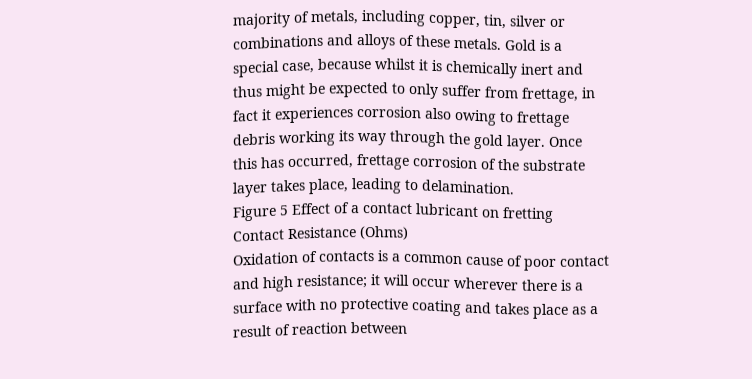majority of metals, including copper, tin, silver or
combinations and alloys of these metals. Gold is a
special case, because whilst it is chemically inert and
thus might be expected to only suffer from frettage, in
fact it experiences corrosion also owing to frettage
debris working its way through the gold layer. Once
this has occurred, frettage corrosion of the substrate
layer takes place, leading to delamination.
Figure 5 Effect of a contact lubricant on fretting
Contact Resistance (Ohms)
Oxidation of contacts is a common cause of poor contact
and high resistance; it will occur wherever there is a
surface with no protective coating and takes place as a
result of reaction between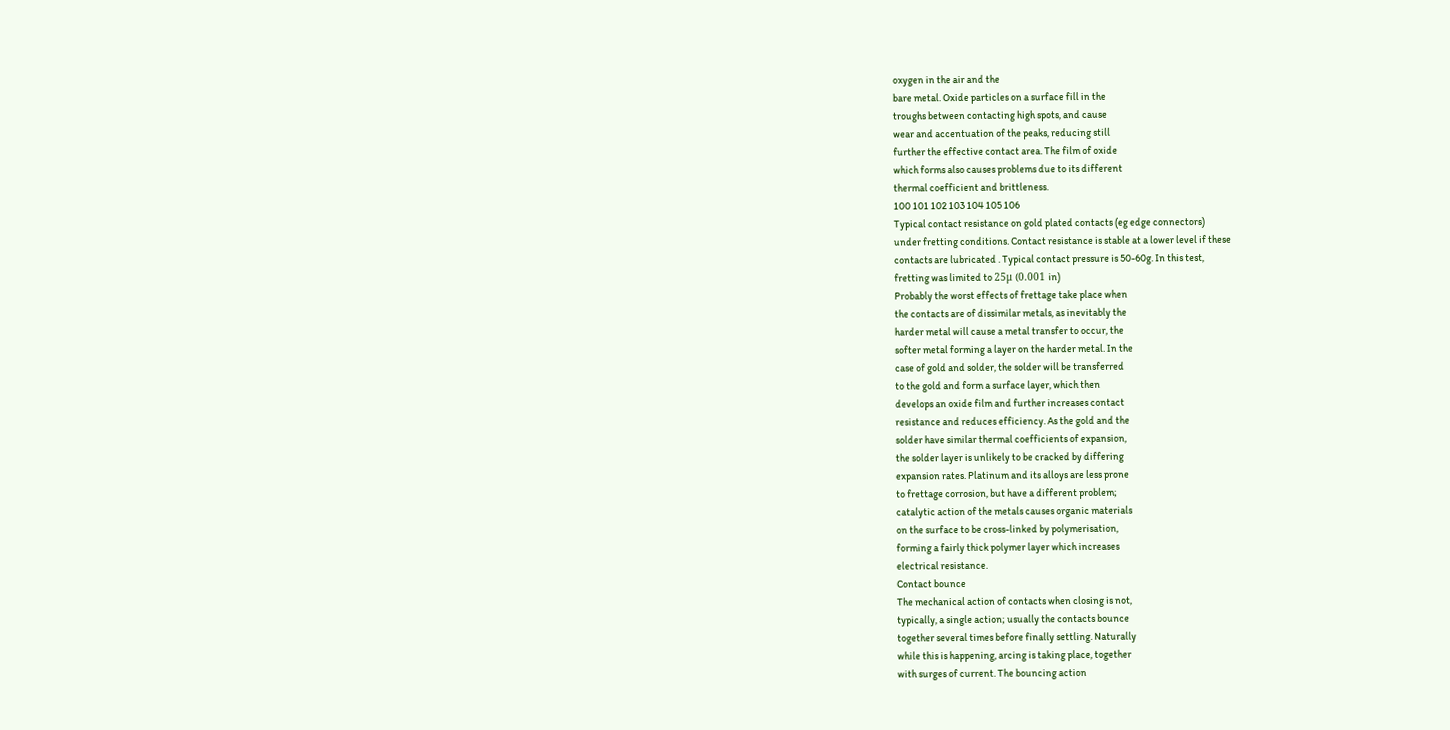oxygen in the air and the
bare metal. Oxide particles on a surface fill in the
troughs between contacting high spots, and cause
wear and accentuation of the peaks, reducing still
further the effective contact area. The film of oxide
which forms also causes problems due to its different
thermal coefficient and brittleness.
100 101 102 103 104 105 106
Typical contact resistance on gold plated contacts (eg edge connectors)
under fretting conditions. Contact resistance is stable at a lower level if these
contacts are lubricated . Typical contact pressure is 50-60g. In this test,
fretting was limited to 25μ (0.001 in)
Probably the worst effects of frettage take place when
the contacts are of dissimilar metals, as inevitably the
harder metal will cause a metal transfer to occur, the
softer metal forming a layer on the harder metal. In the
case of gold and solder, the solder will be transferred
to the gold and form a surface layer, which then
develops an oxide film and further increases contact
resistance and reduces efficiency. As the gold and the
solder have similar thermal coefficients of expansion,
the solder layer is unlikely to be cracked by differing
expansion rates. Platinum and its alloys are less prone
to frettage corrosion, but have a different problem;
catalytic action of the metals causes organic materials
on the surface to be cross-linked by polymerisation,
forming a fairly thick polymer layer which increases
electrical resistance.
Contact bounce
The mechanical action of contacts when closing is not,
typically, a single action; usually the contacts bounce
together several times before finally settling. Naturally
while this is happening, arcing is taking place, together
with surges of current. The bouncing action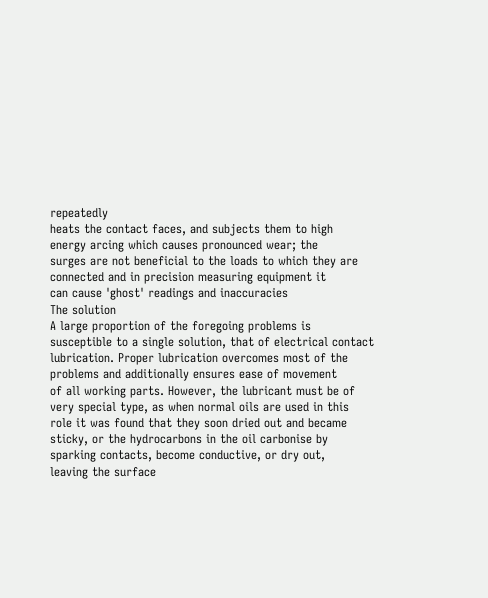repeatedly
heats the contact faces, and subjects them to high
energy arcing which causes pronounced wear; the
surges are not beneficial to the loads to which they are
connected and in precision measuring equipment it
can cause 'ghost' readings and inaccuracies
The solution
A large proportion of the foregoing problems is
susceptible to a single solution, that of electrical contact
lubrication. Proper lubrication overcomes most of the
problems and additionally ensures ease of movement
of all working parts. However, the lubricant must be of
very special type, as when normal oils are used in this
role it was found that they soon dried out and became
sticky, or the hydrocarbons in the oil carbonise by
sparking contacts, become conductive, or dry out,
leaving the surface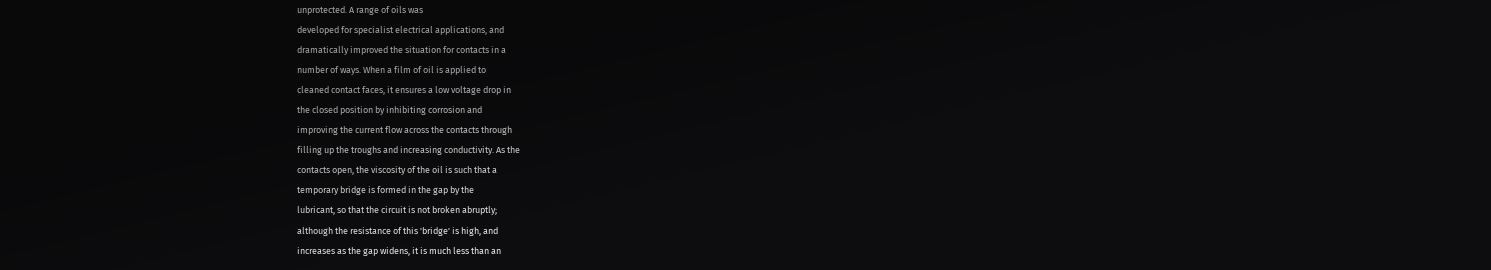unprotected. A range of oils was
developed for specialist electrical applications, and
dramatically improved the situation for contacts in a
number of ways. When a film of oil is applied to
cleaned contact faces, it ensures a low voltage drop in
the closed position by inhibiting corrosion and
improving the current flow across the contacts through
filling up the troughs and increasing conductivity. As the
contacts open, the viscosity of the oil is such that a
temporary bridge is formed in the gap by the
lubricant, so that the circuit is not broken abruptly;
although the resistance of this 'bridge' is high, and
increases as the gap widens, it is much less than an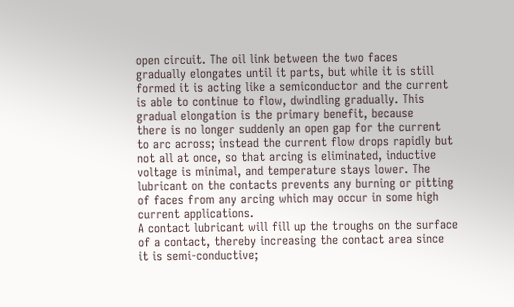open circuit. The oil link between the two faces
gradually elongates until it parts, but while it is still
formed it is acting like a semiconductor and the current
is able to continue to flow, dwindling gradually. This
gradual elongation is the primary benefit, because
there is no longer suddenly an open gap for the current
to arc across; instead the current flow drops rapidly but
not all at once, so that arcing is eliminated, inductive
voltage is minimal, and temperature stays lower. The
lubricant on the contacts prevents any burning or pitting
of faces from any arcing which may occur in some high
current applications.
A contact lubricant will fill up the troughs on the surface
of a contact, thereby increasing the contact area since
it is semi-conductive;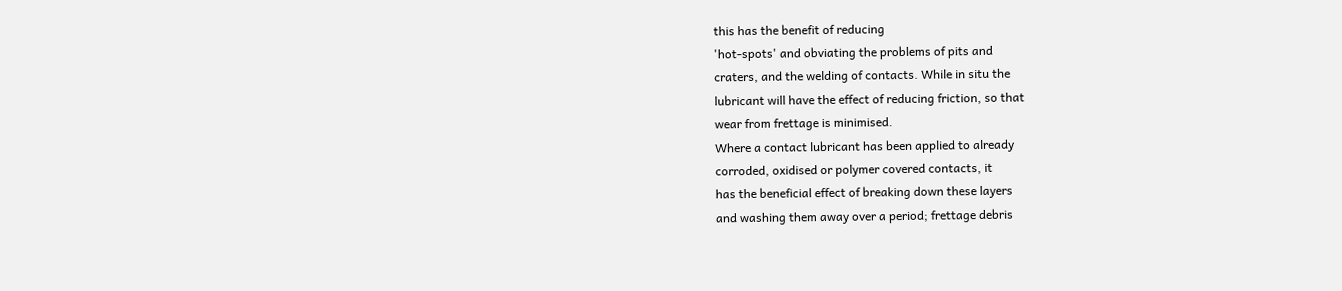this has the benefit of reducing
'hot-spots' and obviating the problems of pits and
craters, and the welding of contacts. While in situ the
lubricant will have the effect of reducing friction, so that
wear from frettage is minimised.
Where a contact lubricant has been applied to already
corroded, oxidised or polymer covered contacts, it
has the beneficial effect of breaking down these layers
and washing them away over a period; frettage debris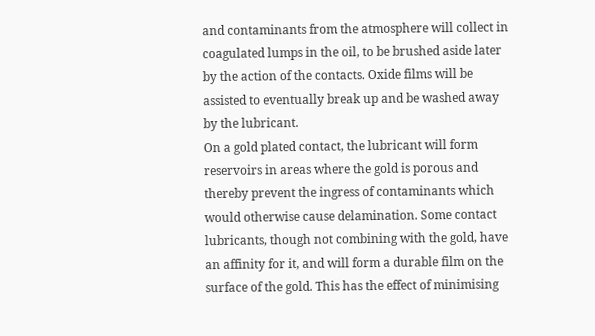and contaminants from the atmosphere will collect in
coagulated lumps in the oil, to be brushed aside later
by the action of the contacts. Oxide films will be
assisted to eventually break up and be washed away
by the lubricant.
On a gold plated contact, the lubricant will form
reservoirs in areas where the gold is porous and
thereby prevent the ingress of contaminants which
would otherwise cause delamination. Some contact
lubricants, though not combining with the gold, have
an affinity for it, and will form a durable film on the
surface of the gold. This has the effect of minimising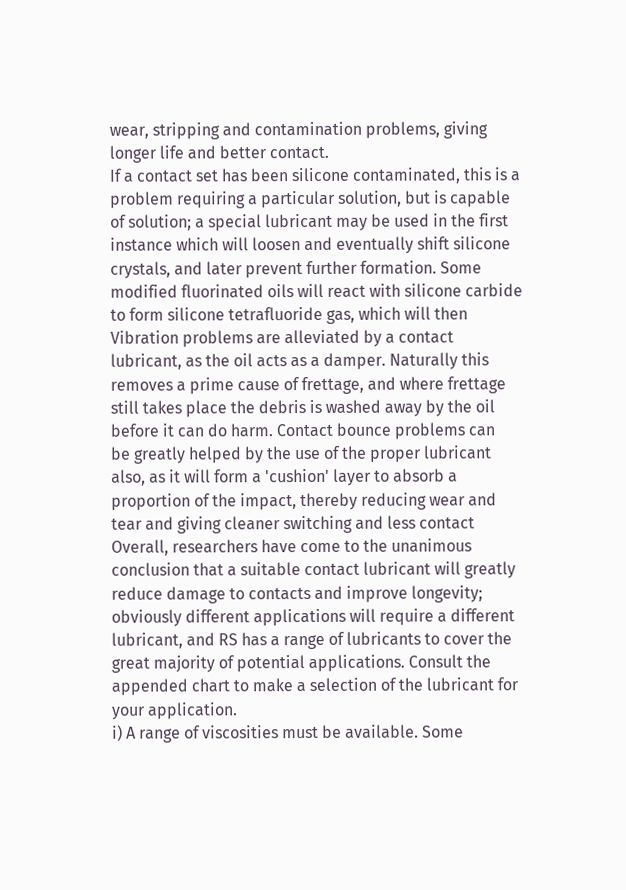wear, stripping and contamination problems, giving
longer life and better contact.
If a contact set has been silicone contaminated, this is a
problem requiring a particular solution, but is capable
of solution; a special lubricant may be used in the first
instance which will loosen and eventually shift silicone
crystals, and later prevent further formation. Some
modified fluorinated oils will react with silicone carbide
to form silicone tetrafluoride gas, which will then
Vibration problems are alleviated by a contact
lubricant, as the oil acts as a damper. Naturally this
removes a prime cause of frettage, and where frettage
still takes place the debris is washed away by the oil
before it can do harm. Contact bounce problems can
be greatly helped by the use of the proper lubricant
also, as it will form a 'cushion' layer to absorb a
proportion of the impact, thereby reducing wear and
tear and giving cleaner switching and less contact
Overall, researchers have come to the unanimous
conclusion that a suitable contact lubricant will greatly
reduce damage to contacts and improve longevity;
obviously different applications will require a different
lubricant, and RS has a range of lubricants to cover the
great majority of potential applications. Consult the
appended chart to make a selection of the lubricant for
your application.
i) A range of viscosities must be available. Some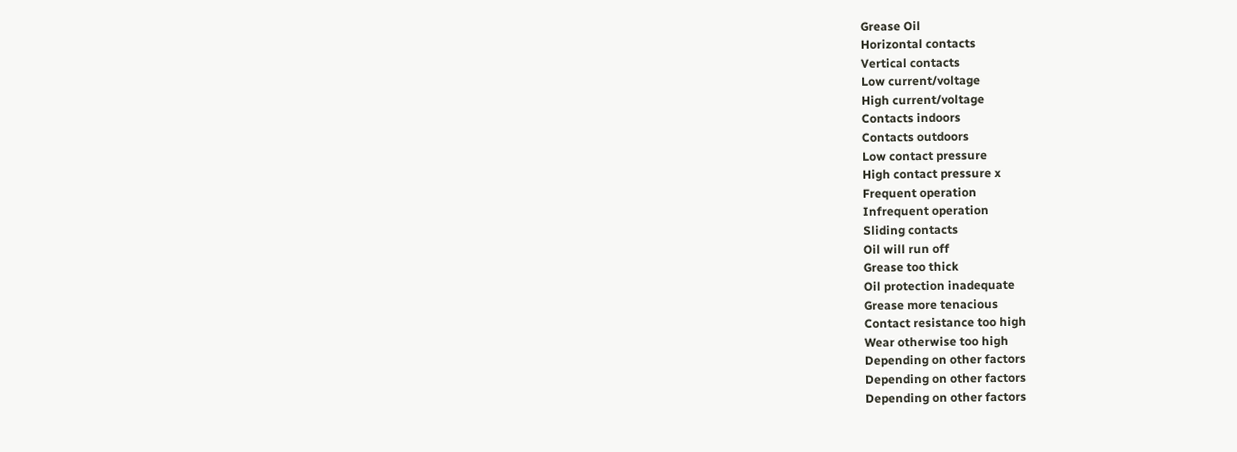Grease Oil
Horizontal contacts
Vertical contacts
Low current/voltage
High current/voltage
Contacts indoors
Contacts outdoors
Low contact pressure
High contact pressure x
Frequent operation
Infrequent operation
Sliding contacts
Oil will run off
Grease too thick
Oil protection inadequate
Grease more tenacious
Contact resistance too high
Wear otherwise too high
Depending on other factors
Depending on other factors
Depending on other factors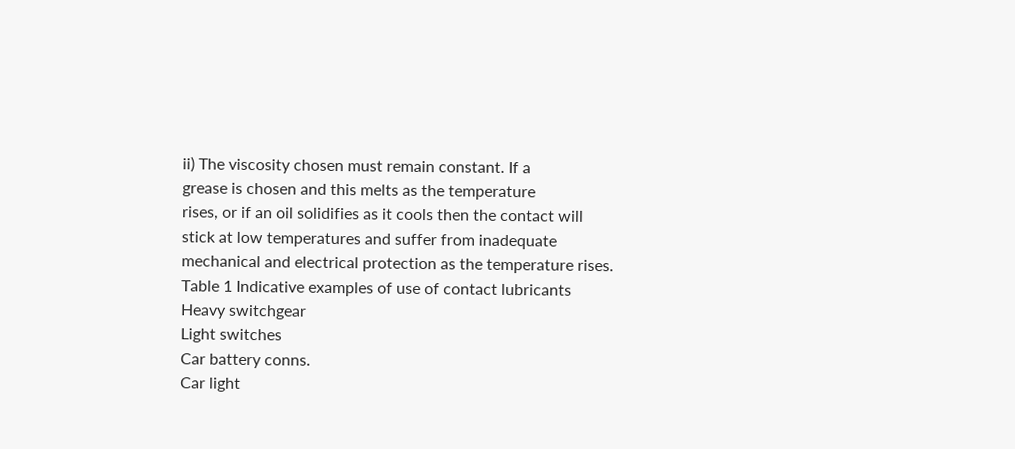ii) The viscosity chosen must remain constant. If a
grease is chosen and this melts as the temperature
rises, or if an oil solidifies as it cools then the contact will
stick at low temperatures and suffer from inadequate
mechanical and electrical protection as the temperature rises.
Table 1 Indicative examples of use of contact lubricants
Heavy switchgear
Light switches
Car battery conns.
Car light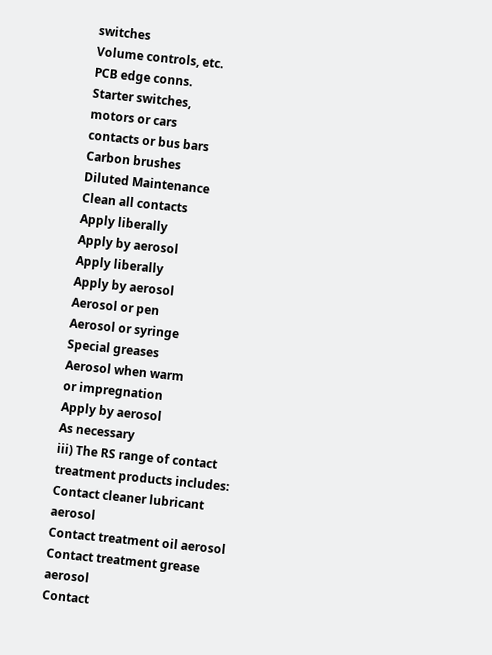switches
Volume controls, etc.
PCB edge conns.
Starter switches,
motors or cars
contacts or bus bars
Carbon brushes
Diluted Maintenance
Clean all contacts
Apply liberally
Apply by aerosol
Apply liberally
Apply by aerosol
Aerosol or pen
Aerosol or syringe
Special greases
Aerosol when warm
or impregnation
Apply by aerosol
As necessary
iii) The RS range of contact treatment products includes:
Contact cleaner lubricant aerosol
Contact treatment oil aerosol
Contact treatment grease aerosol
Contact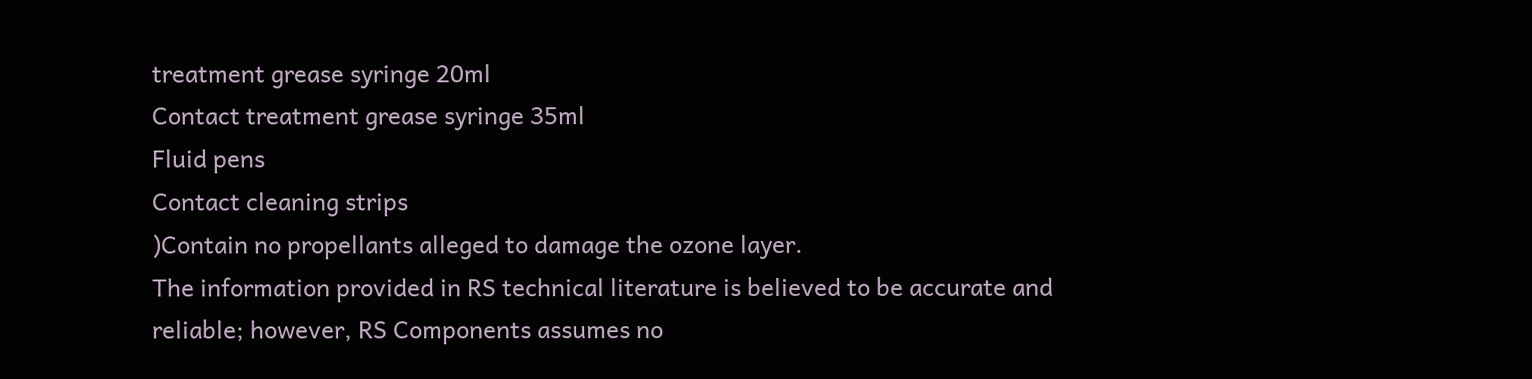treatment grease syringe 20ml
Contact treatment grease syringe 35ml
Fluid pens
Contact cleaning strips
)Contain no propellants alleged to damage the ozone layer.
The information provided in RS technical literature is believed to be accurate and reliable; however, RS Components assumes no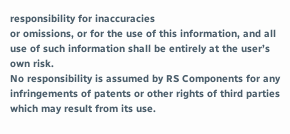responsibility for inaccuracies
or omissions, or for the use of this information, and all use of such information shall be entirely at the user’s own risk.
No responsibility is assumed by RS Components for any infringements of patents or other rights of third parties which may result from its use.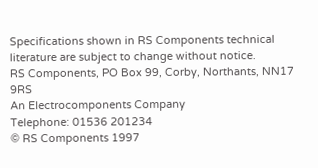Specifications shown in RS Components technical literature are subject to change without notice.
RS Components, PO Box 99, Corby, Northants, NN17 9RS
An Electrocomponents Company
Telephone: 01536 201234
© RS Components 1997